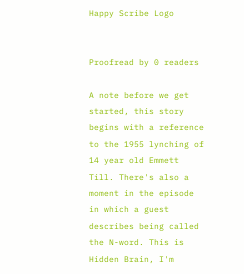Happy Scribe Logo


Proofread by 0 readers

A note before we get started, this story begins with a reference to the 1955 lynching of 14 year old Emmett Till. There's also a moment in the episode in which a guest describes being called the N-word. This is Hidden Brain, I'm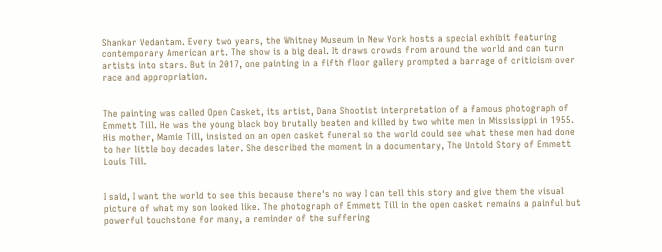Shankar Vedantam. Every two years, the Whitney Museum in New York hosts a special exhibit featuring contemporary American art. The show is a big deal. It draws crowds from around the world and can turn artists into stars. But in 2017, one painting in a fifth floor gallery prompted a barrage of criticism over race and appropriation.


The painting was called Open Casket, its artist, Dana Shootist interpretation of a famous photograph of Emmett Till. He was the young black boy brutally beaten and killed by two white men in Mississippi in 1955. His mother, Mamie Till, insisted on an open casket funeral so the world could see what these men had done to her little boy decades later. She described the moment in a documentary, The Untold Story of Emmett Louis Till.


I said, I want the world to see this because there's no way I can tell this story and give them the visual picture of what my son looked like. The photograph of Emmett Till in the open casket remains a painful but powerful touchstone for many, a reminder of the suffering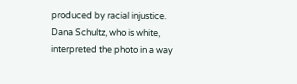produced by racial injustice. Dana Schultz, who is white, interpreted the photo in a way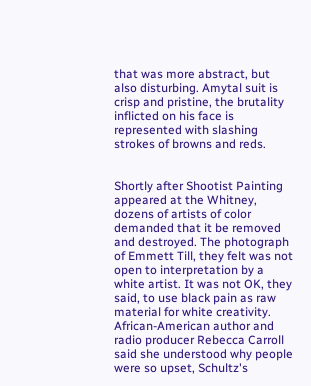that was more abstract, but also disturbing. Amytal suit is crisp and pristine, the brutality inflicted on his face is represented with slashing strokes of browns and reds.


Shortly after Shootist Painting appeared at the Whitney, dozens of artists of color demanded that it be removed and destroyed. The photograph of Emmett Till, they felt was not open to interpretation by a white artist. It was not OK, they said, to use black pain as raw material for white creativity. African-American author and radio producer Rebecca Carroll said she understood why people were so upset, Schultz's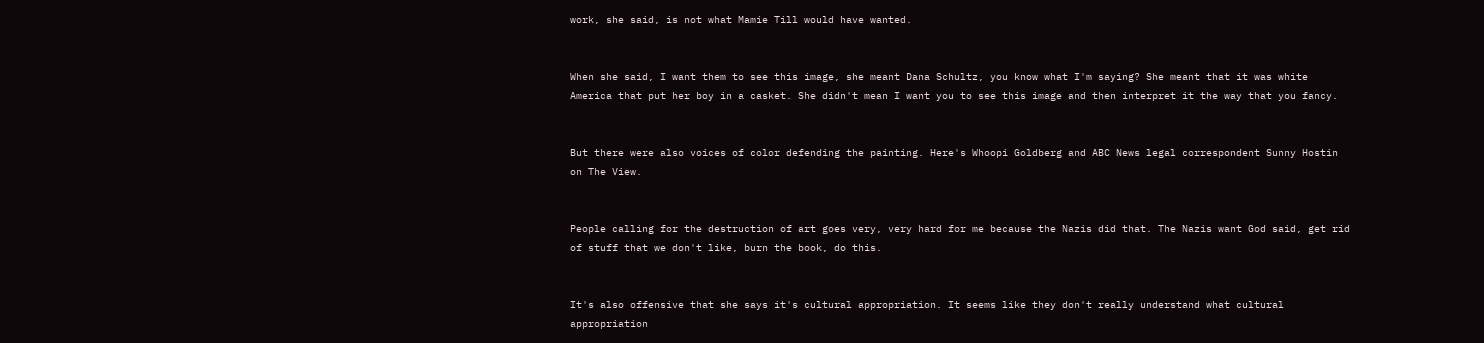work, she said, is not what Mamie Till would have wanted.


When she said, I want them to see this image, she meant Dana Schultz, you know what I'm saying? She meant that it was white America that put her boy in a casket. She didn't mean I want you to see this image and then interpret it the way that you fancy.


But there were also voices of color defending the painting. Here's Whoopi Goldberg and ABC News legal correspondent Sunny Hostin on The View.


People calling for the destruction of art goes very, very hard for me because the Nazis did that. The Nazis want God said, get rid of stuff that we don't like, burn the book, do this.


It's also offensive that she says it's cultural appropriation. It seems like they don't really understand what cultural appropriation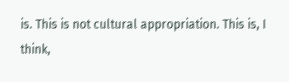is. This is not cultural appropriation. This is, I think,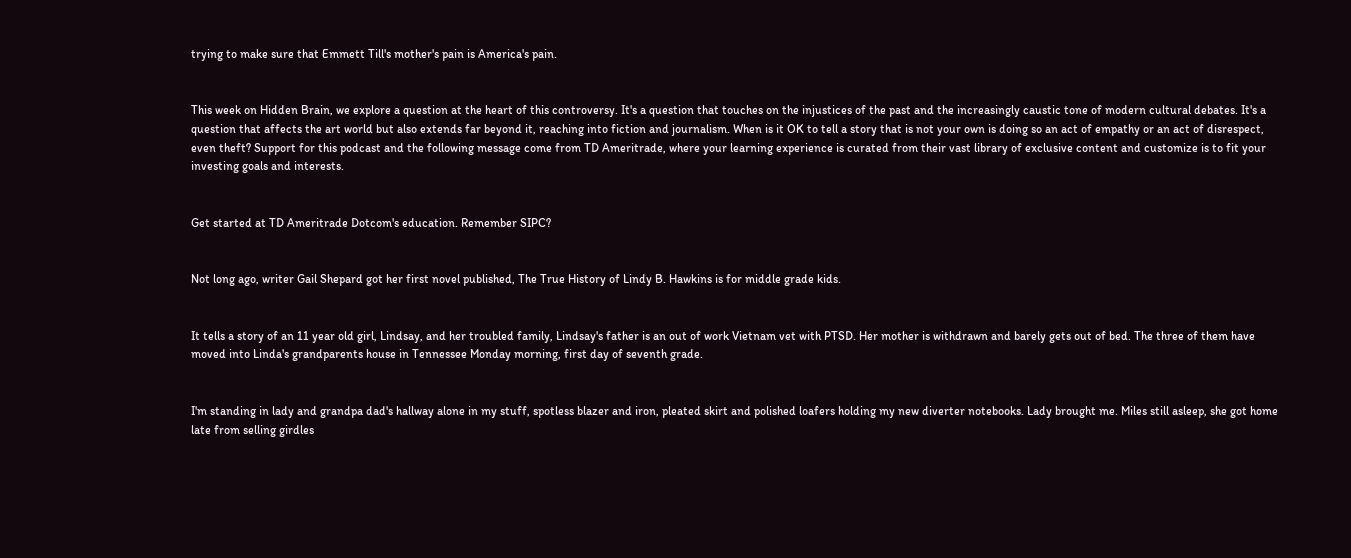trying to make sure that Emmett Till's mother's pain is America's pain.


This week on Hidden Brain, we explore a question at the heart of this controversy. It's a question that touches on the injustices of the past and the increasingly caustic tone of modern cultural debates. It's a question that affects the art world but also extends far beyond it, reaching into fiction and journalism. When is it OK to tell a story that is not your own is doing so an act of empathy or an act of disrespect, even theft? Support for this podcast and the following message come from TD Ameritrade, where your learning experience is curated from their vast library of exclusive content and customize is to fit your investing goals and interests.


Get started at TD Ameritrade Dotcom's education. Remember SIPC?


Not long ago, writer Gail Shepard got her first novel published, The True History of Lindy B. Hawkins is for middle grade kids.


It tells a story of an 11 year old girl, Lindsay, and her troubled family, Lindsay's father is an out of work Vietnam vet with PTSD. Her mother is withdrawn and barely gets out of bed. The three of them have moved into Linda's grandparents house in Tennessee Monday morning, first day of seventh grade.


I'm standing in lady and grandpa dad's hallway alone in my stuff, spotless blazer and iron, pleated skirt and polished loafers holding my new diverter notebooks. Lady brought me. Miles still asleep, she got home late from selling girdles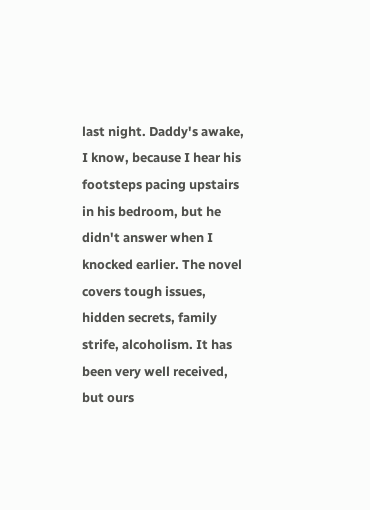last night. Daddy's awake, I know, because I hear his footsteps pacing upstairs in his bedroom, but he didn't answer when I knocked earlier. The novel covers tough issues, hidden secrets, family strife, alcoholism. It has been very well received, but ours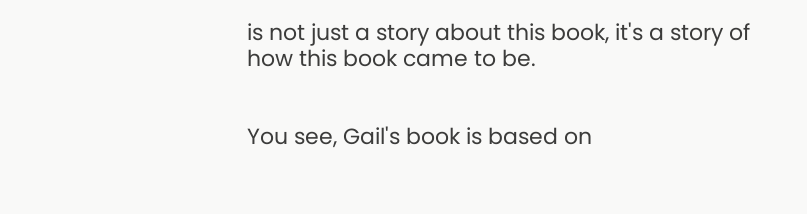is not just a story about this book, it's a story of how this book came to be.


You see, Gail's book is based on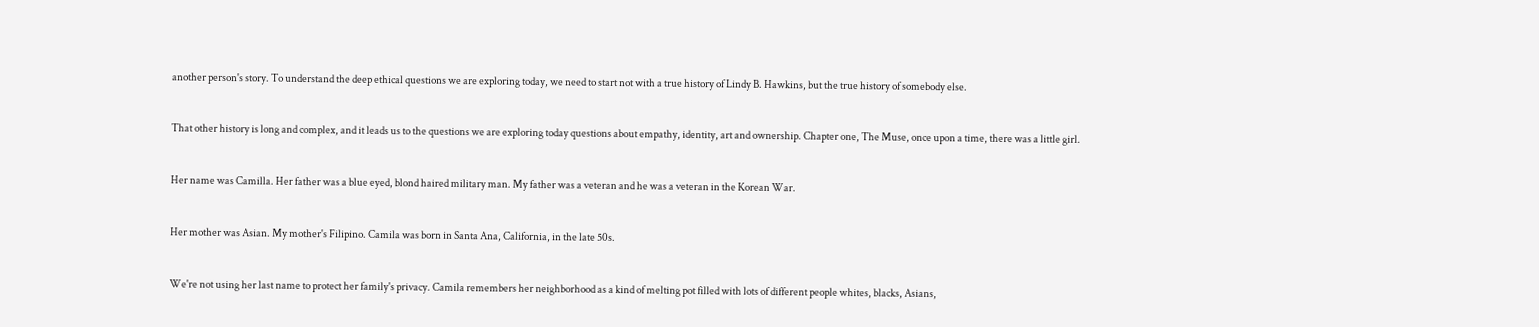another person's story. To understand the deep ethical questions we are exploring today, we need to start not with a true history of Lindy B. Hawkins, but the true history of somebody else.


That other history is long and complex, and it leads us to the questions we are exploring today questions about empathy, identity, art and ownership. Chapter one, The Muse, once upon a time, there was a little girl.


Her name was Camilla. Her father was a blue eyed, blond haired military man. My father was a veteran and he was a veteran in the Korean War.


Her mother was Asian. My mother's Filipino. Camila was born in Santa Ana, California, in the late 50s.


We're not using her last name to protect her family's privacy. Camila remembers her neighborhood as a kind of melting pot filled with lots of different people whites, blacks, Asians,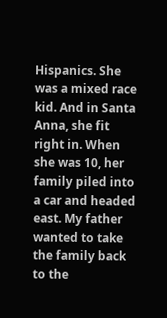Hispanics. She was a mixed race kid. And in Santa Anna, she fit right in. When she was 10, her family piled into a car and headed east. My father wanted to take the family back to the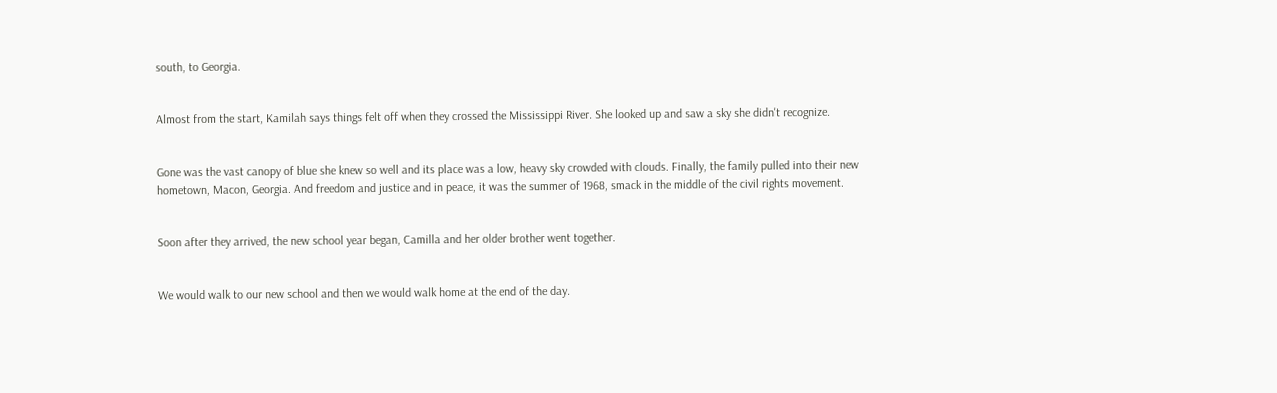south, to Georgia.


Almost from the start, Kamilah says things felt off when they crossed the Mississippi River. She looked up and saw a sky she didn't recognize.


Gone was the vast canopy of blue she knew so well and its place was a low, heavy sky crowded with clouds. Finally, the family pulled into their new hometown, Macon, Georgia. And freedom and justice and in peace, it was the summer of 1968, smack in the middle of the civil rights movement.


Soon after they arrived, the new school year began, Camilla and her older brother went together.


We would walk to our new school and then we would walk home at the end of the day.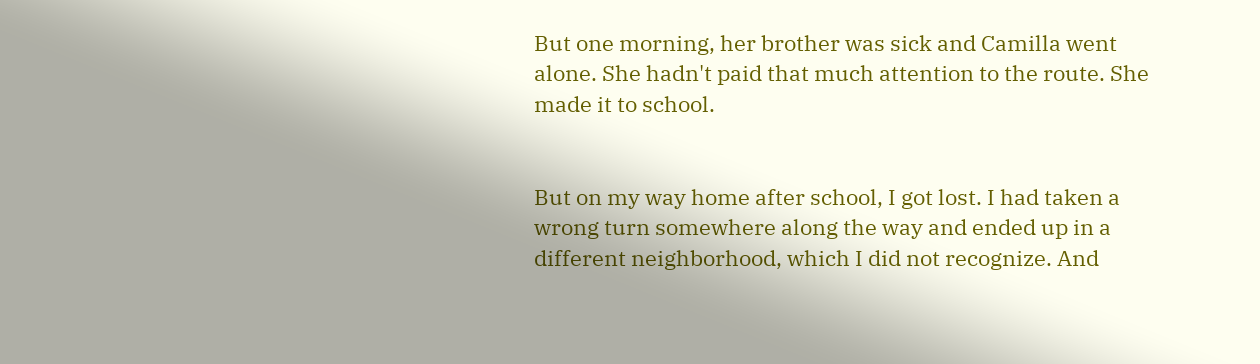But one morning, her brother was sick and Camilla went alone. She hadn't paid that much attention to the route. She made it to school.


But on my way home after school, I got lost. I had taken a wrong turn somewhere along the way and ended up in a different neighborhood, which I did not recognize. And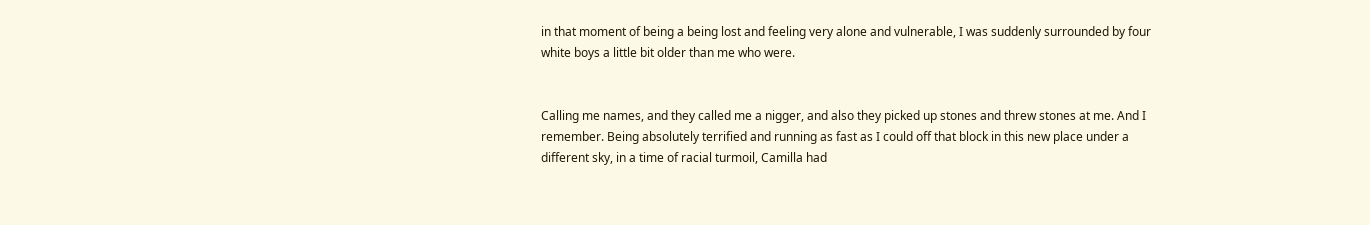in that moment of being a being lost and feeling very alone and vulnerable, I was suddenly surrounded by four white boys a little bit older than me who were.


Calling me names, and they called me a nigger, and also they picked up stones and threw stones at me. And I remember. Being absolutely terrified and running as fast as I could off that block in this new place under a different sky, in a time of racial turmoil, Camilla had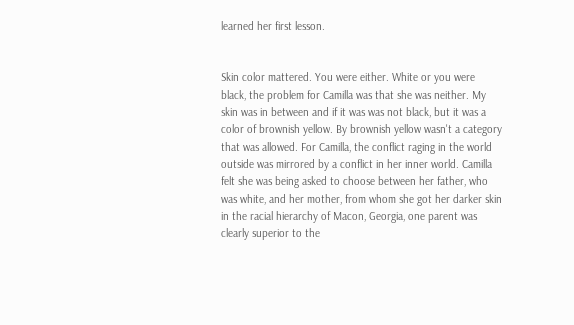learned her first lesson.


Skin color mattered. You were either. White or you were black, the problem for Camilla was that she was neither. My skin was in between and if it was was not black, but it was a color of brownish yellow. By brownish yellow wasn't a category that was allowed. For Camilla, the conflict raging in the world outside was mirrored by a conflict in her inner world. Camilla felt she was being asked to choose between her father, who was white, and her mother, from whom she got her darker skin in the racial hierarchy of Macon, Georgia, one parent was clearly superior to the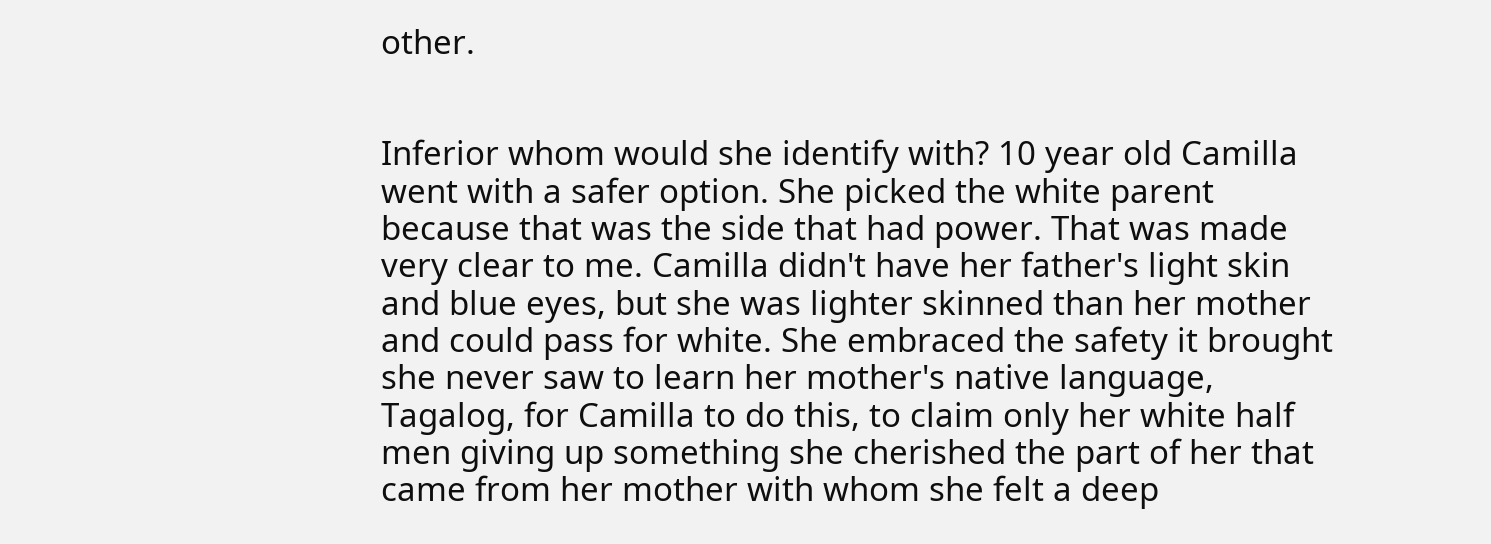other.


Inferior whom would she identify with? 10 year old Camilla went with a safer option. She picked the white parent because that was the side that had power. That was made very clear to me. Camilla didn't have her father's light skin and blue eyes, but she was lighter skinned than her mother and could pass for white. She embraced the safety it brought she never saw to learn her mother's native language, Tagalog, for Camilla to do this, to claim only her white half men giving up something she cherished the part of her that came from her mother with whom she felt a deep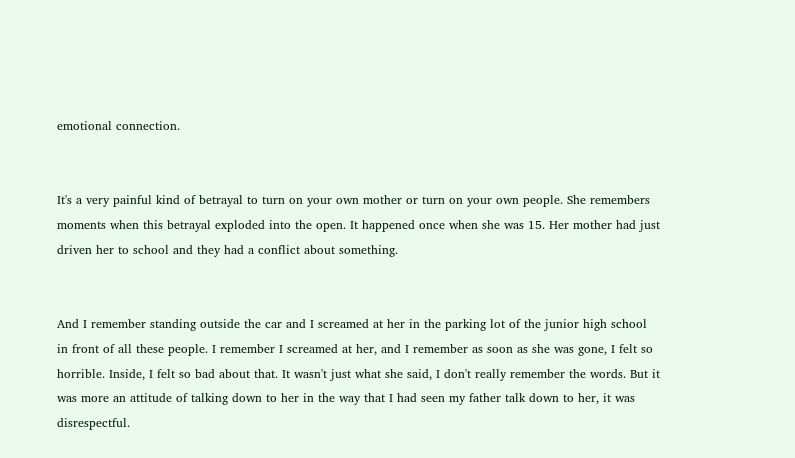emotional connection.


It's a very painful kind of betrayal to turn on your own mother or turn on your own people. She remembers moments when this betrayal exploded into the open. It happened once when she was 15. Her mother had just driven her to school and they had a conflict about something.


And I remember standing outside the car and I screamed at her in the parking lot of the junior high school in front of all these people. I remember I screamed at her, and I remember as soon as she was gone, I felt so horrible. Inside, I felt so bad about that. It wasn't just what she said, I don't really remember the words. But it was more an attitude of talking down to her in the way that I had seen my father talk down to her, it was disrespectful.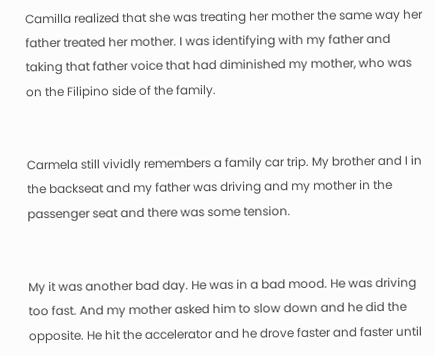Camilla realized that she was treating her mother the same way her father treated her mother. I was identifying with my father and taking that father voice that had diminished my mother, who was on the Filipino side of the family.


Carmela still vividly remembers a family car trip. My brother and I in the backseat and my father was driving and my mother in the passenger seat and there was some tension.


My it was another bad day. He was in a bad mood. He was driving too fast. And my mother asked him to slow down and he did the opposite. He hit the accelerator and he drove faster and faster until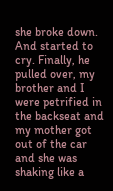she broke down. And started to cry. Finally, he pulled over, my brother and I were petrified in the backseat and my mother got out of the car and she was shaking like a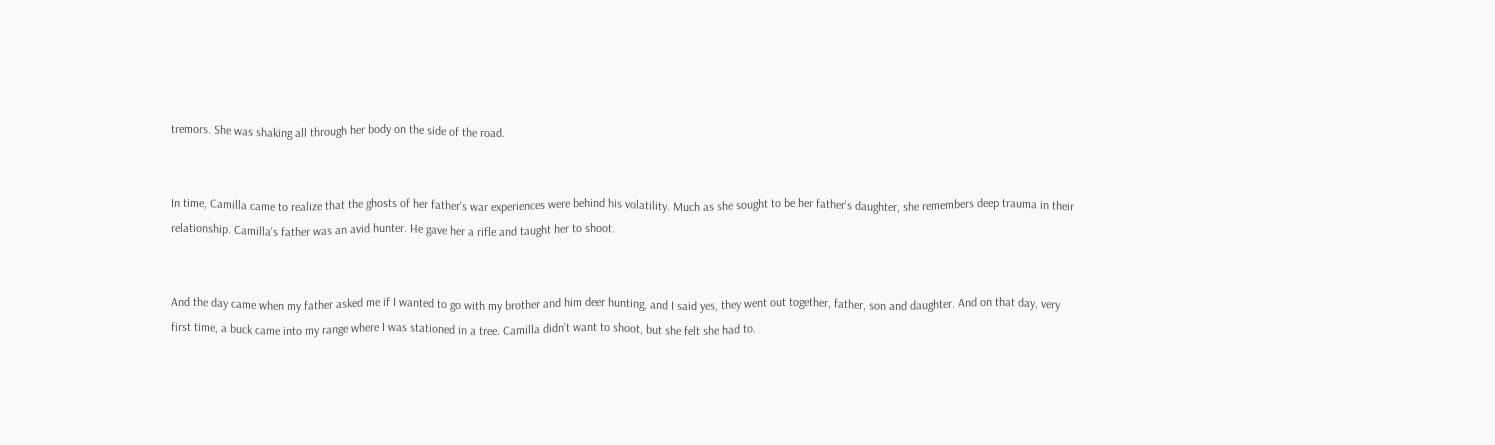tremors. She was shaking all through her body on the side of the road.


In time, Camilla came to realize that the ghosts of her father's war experiences were behind his volatility. Much as she sought to be her father's daughter, she remembers deep trauma in their relationship. Camilla's father was an avid hunter. He gave her a rifle and taught her to shoot.


And the day came when my father asked me if I wanted to go with my brother and him deer hunting, and I said yes, they went out together, father, son and daughter. And on that day, very first time, a buck came into my range where I was stationed in a tree. Camilla didn't want to shoot, but she felt she had to.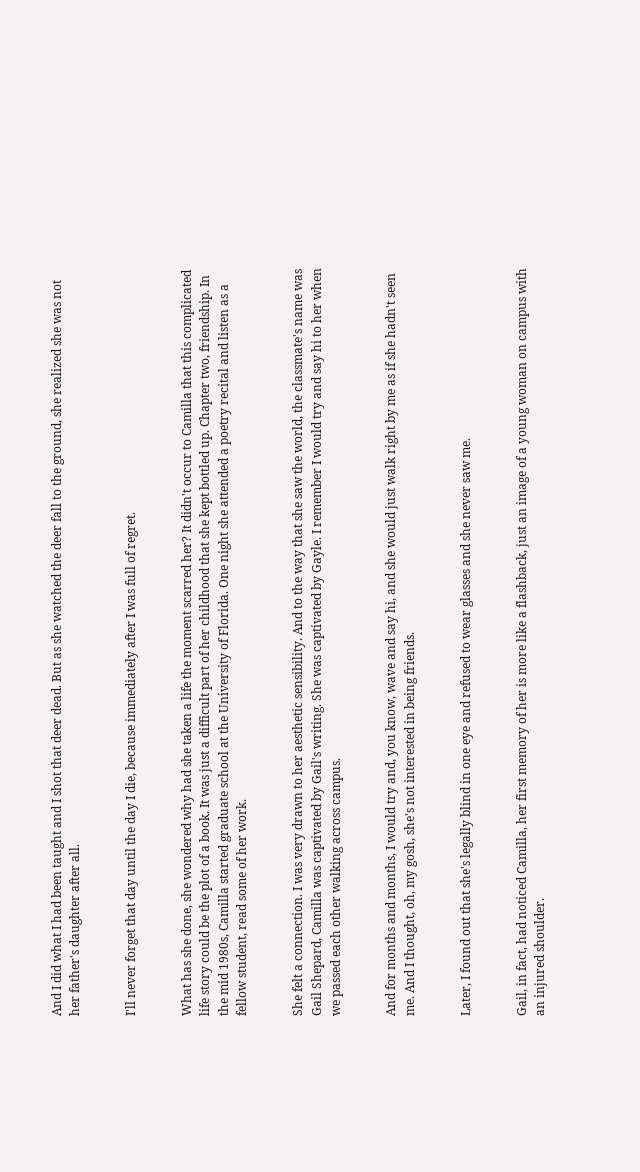And I did what I had been taught and I shot that deer dead. But as she watched the deer fall to the ground, she realized she was not her father's daughter after all.


I'll never forget that day until the day I die, because immediately after I was full of regret.


What has she done, she wondered why had she taken a life the moment scarred her? It didn't occur to Camilla that this complicated life story could be the plot of a book. It was just a difficult part of her childhood that she kept bottled up. Chapter two, friendship. In the mid 1980s, Camilla started graduate school at the University of Florida. One night she attended a poetry recital and listen as a fellow student, read some of her work.


She felt a connection. I was very drawn to her aesthetic sensibility. And to the way that she saw the world, the classmate's name was Gail Shepard, Camilla was captivated by Gail's writing. She was captivated by Gayle. I remember I would try and say hi to her when we passed each other walking across campus.


And for months and months, I would try and, you know, wave and say hi, and she would just walk right by me as if she hadn't seen me. And I thought, oh, my gosh, she's not interested in being friends.


Later, I found out that she's legally blind in one eye and refused to wear glasses and she never saw me.


Gail, in fact, had noticed Camilla, her first memory of her is more like a flashback, just an image of a young woman on campus with an injured shoulder.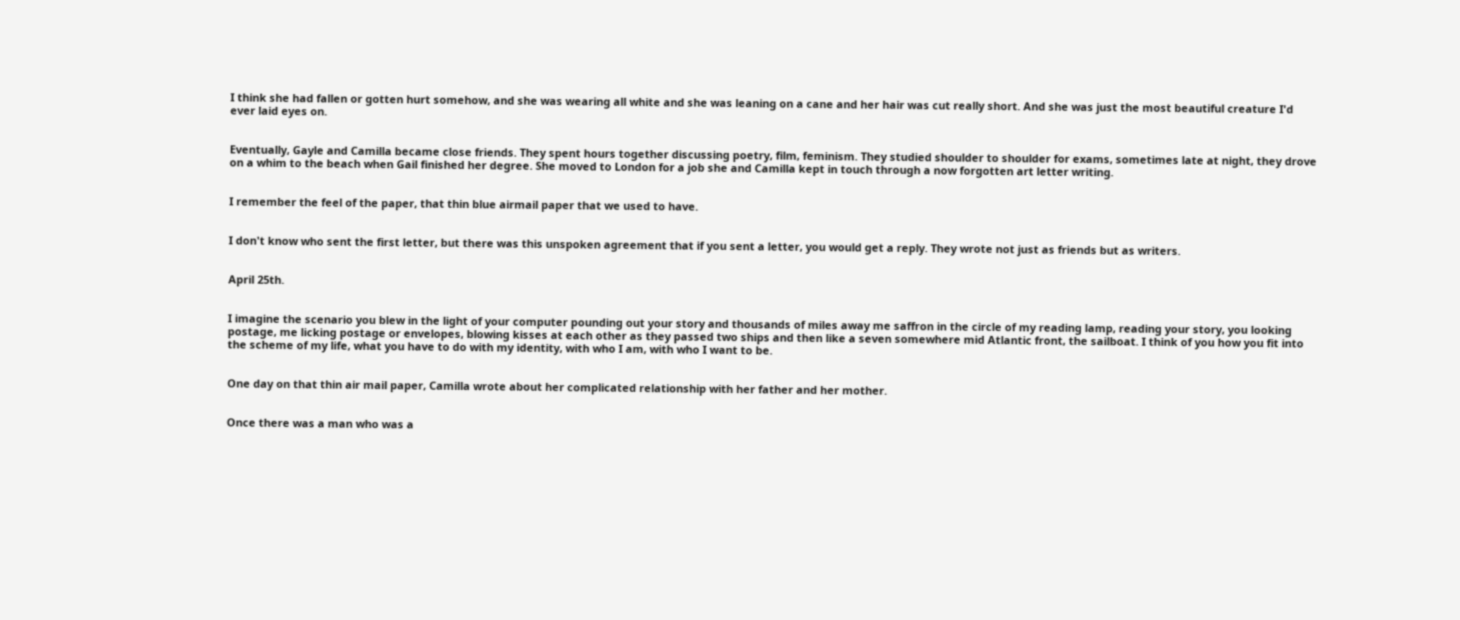I think she had fallen or gotten hurt somehow, and she was wearing all white and she was leaning on a cane and her hair was cut really short. And she was just the most beautiful creature I'd ever laid eyes on.


Eventually, Gayle and Camilla became close friends. They spent hours together discussing poetry, film, feminism. They studied shoulder to shoulder for exams, sometimes late at night, they drove on a whim to the beach when Gail finished her degree. She moved to London for a job she and Camilla kept in touch through a now forgotten art letter writing.


I remember the feel of the paper, that thin blue airmail paper that we used to have.


I don't know who sent the first letter, but there was this unspoken agreement that if you sent a letter, you would get a reply. They wrote not just as friends but as writers.


April 25th.


I imagine the scenario you blew in the light of your computer pounding out your story and thousands of miles away me saffron in the circle of my reading lamp, reading your story, you looking postage, me licking postage or envelopes, blowing kisses at each other as they passed two ships and then like a seven somewhere mid Atlantic front, the sailboat. I think of you how you fit into the scheme of my life, what you have to do with my identity, with who I am, with who I want to be.


One day on that thin air mail paper, Camilla wrote about her complicated relationship with her father and her mother.


Once there was a man who was a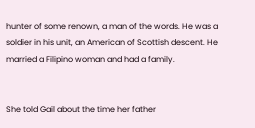hunter of some renown, a man of the words. He was a soldier in his unit, an American of Scottish descent. He married a Filipino woman and had a family.


She told Gail about the time her father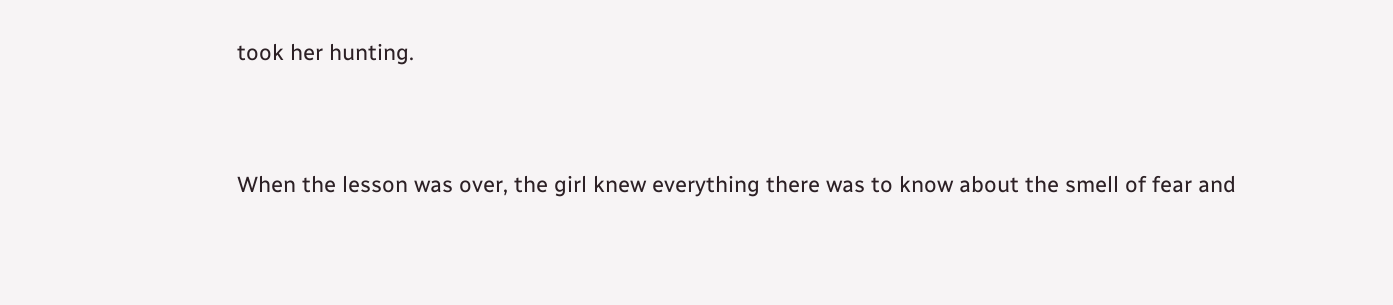took her hunting.


When the lesson was over, the girl knew everything there was to know about the smell of fear and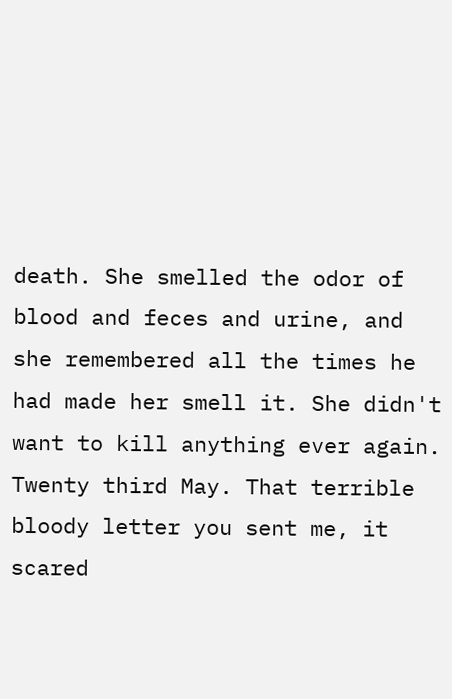death. She smelled the odor of blood and feces and urine, and she remembered all the times he had made her smell it. She didn't want to kill anything ever again. Twenty third May. That terrible bloody letter you sent me, it scared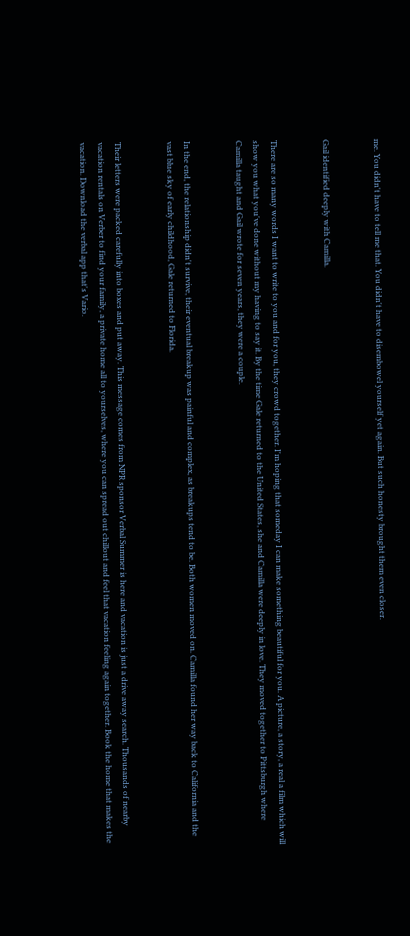me. You didn't have to tell me that. You didn't have to disembowel yourself yet again. But such honesty brought them even closer.


Gail identified deeply with Camilla.


There are so many words I want to write to you and for you, they crowd together. I'm hoping that someday I can make something beautiful for you. A picture, a story, a real a film which will show you what you've done without my having to say it. By the time Gale returned to the United States, she and Camilla were deeply in love. They moved together to Pittsburgh where Camilla taught and Gail wrote for seven years, they were a couple.


In the end, the relationship didn't survive, their eventual breakup was painful and complex, as breakups tend to be. Both women moved on. Camilla found her way back to California and the vast blue sky of early childhood, Gale returned to Florida.


Their letters were packed carefully into boxes and put away. This message comes from NPR sponsor Verbal Summer is here and vacation is just a drive away search. Thousands of nearby vacation rentals on Verber to find your family, a private home all to yourselves, where you can spread out chillout and feel that vacation feeling again together. Book the home that makes the vacation. Download the verbal app that's Vario.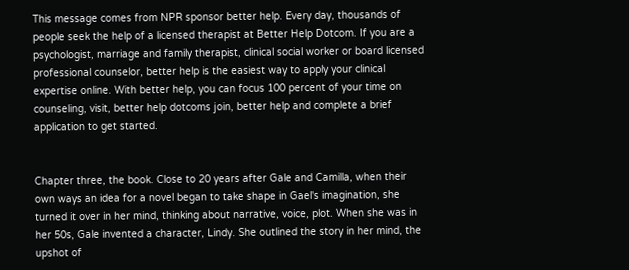This message comes from NPR sponsor better help. Every day, thousands of people seek the help of a licensed therapist at Better Help Dotcom. If you are a psychologist, marriage and family therapist, clinical social worker or board licensed professional counselor, better help is the easiest way to apply your clinical expertise online. With better help, you can focus 100 percent of your time on counseling, visit, better help dotcoms join, better help and complete a brief application to get started.


Chapter three, the book. Close to 20 years after Gale and Camilla, when their own ways an idea for a novel began to take shape in Gael's imagination, she turned it over in her mind, thinking about narrative, voice, plot. When she was in her 50s, Gale invented a character, Lindy. She outlined the story in her mind, the upshot of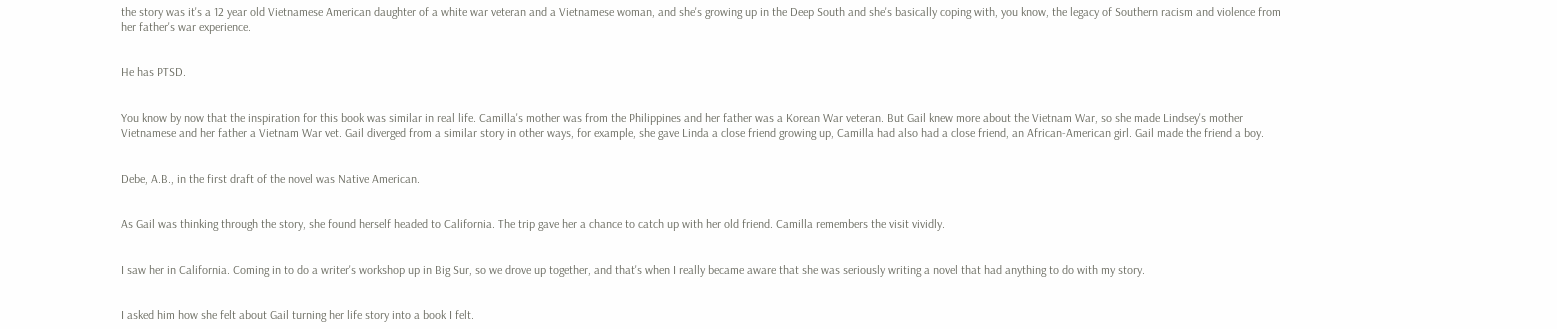the story was it's a 12 year old Vietnamese American daughter of a white war veteran and a Vietnamese woman, and she's growing up in the Deep South and she's basically coping with, you know, the legacy of Southern racism and violence from her father's war experience.


He has PTSD.


You know by now that the inspiration for this book was similar in real life. Camilla's mother was from the Philippines and her father was a Korean War veteran. But Gail knew more about the Vietnam War, so she made Lindsey's mother Vietnamese and her father a Vietnam War vet. Gail diverged from a similar story in other ways, for example, she gave Linda a close friend growing up, Camilla had also had a close friend, an African-American girl. Gail made the friend a boy.


Debe, A.B., in the first draft of the novel was Native American.


As Gail was thinking through the story, she found herself headed to California. The trip gave her a chance to catch up with her old friend. Camilla remembers the visit vividly.


I saw her in California. Coming in to do a writer's workshop up in Big Sur, so we drove up together, and that's when I really became aware that she was seriously writing a novel that had anything to do with my story.


I asked him how she felt about Gail turning her life story into a book I felt.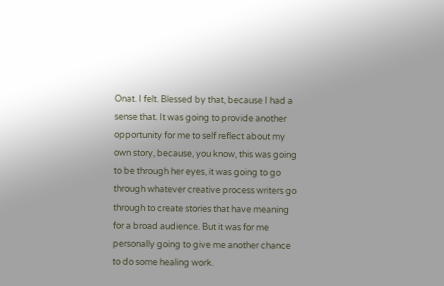Onat. I felt. Blessed by that, because I had a sense that. It was going to provide another opportunity for me to self reflect about my own story, because, you know, this was going to be through her eyes, it was going to go through whatever creative process writers go through to create stories that have meaning for a broad audience. But it was for me personally going to give me another chance to do some healing work.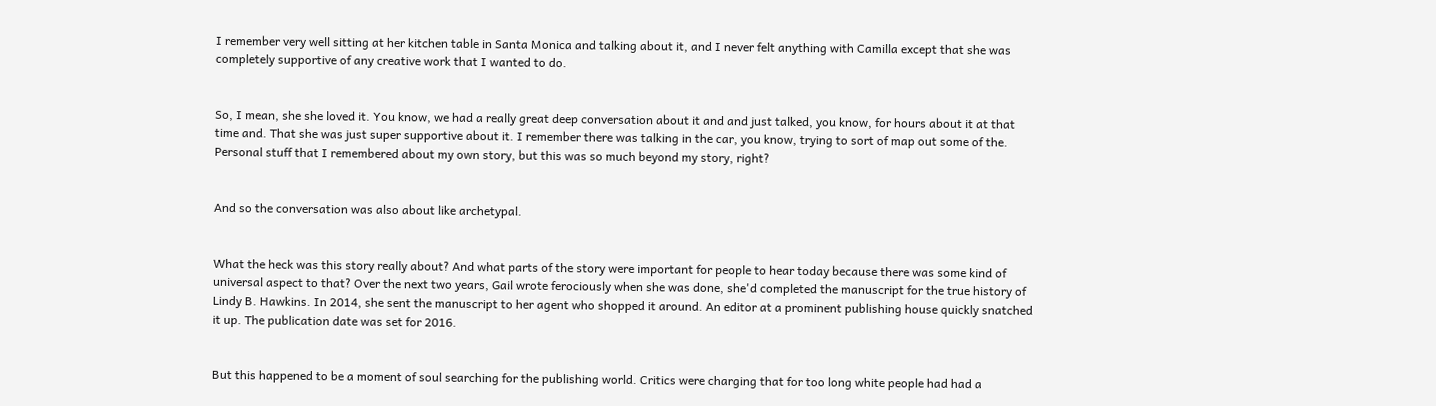I remember very well sitting at her kitchen table in Santa Monica and talking about it, and I never felt anything with Camilla except that she was completely supportive of any creative work that I wanted to do.


So, I mean, she she loved it. You know, we had a really great deep conversation about it and and just talked, you know, for hours about it at that time and. That she was just super supportive about it. I remember there was talking in the car, you know, trying to sort of map out some of the. Personal stuff that I remembered about my own story, but this was so much beyond my story, right?


And so the conversation was also about like archetypal.


What the heck was this story really about? And what parts of the story were important for people to hear today because there was some kind of universal aspect to that? Over the next two years, Gail wrote ferociously when she was done, she'd completed the manuscript for the true history of Lindy B. Hawkins. In 2014, she sent the manuscript to her agent who shopped it around. An editor at a prominent publishing house quickly snatched it up. The publication date was set for 2016.


But this happened to be a moment of soul searching for the publishing world. Critics were charging that for too long white people had had a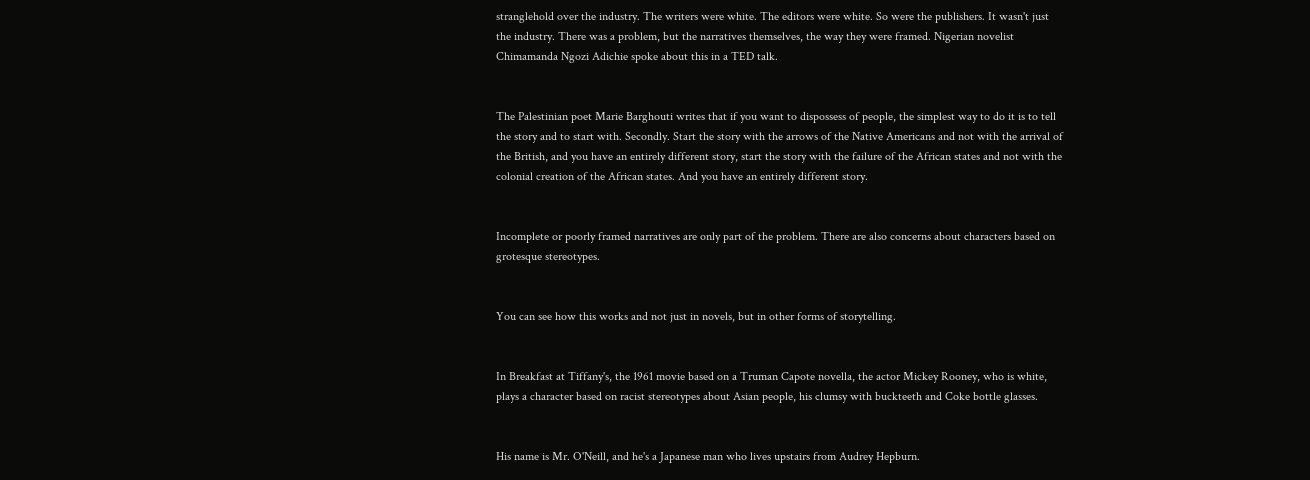stranglehold over the industry. The writers were white. The editors were white. So were the publishers. It wasn't just the industry. There was a problem, but the narratives themselves, the way they were framed. Nigerian novelist Chimamanda Ngozi Adichie spoke about this in a TED talk.


The Palestinian poet Marie Barghouti writes that if you want to dispossess of people, the simplest way to do it is to tell the story and to start with. Secondly. Start the story with the arrows of the Native Americans and not with the arrival of the British, and you have an entirely different story, start the story with the failure of the African states and not with the colonial creation of the African states. And you have an entirely different story.


Incomplete or poorly framed narratives are only part of the problem. There are also concerns about characters based on grotesque stereotypes.


You can see how this works and not just in novels, but in other forms of storytelling.


In Breakfast at Tiffany's, the 1961 movie based on a Truman Capote novella, the actor Mickey Rooney, who is white, plays a character based on racist stereotypes about Asian people, his clumsy with buckteeth and Coke bottle glasses.


His name is Mr. O'Neill, and he's a Japanese man who lives upstairs from Audrey Hepburn.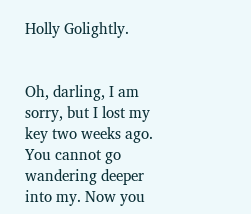Holly Golightly.


Oh, darling, I am sorry, but I lost my key two weeks ago. You cannot go wandering deeper into my. Now you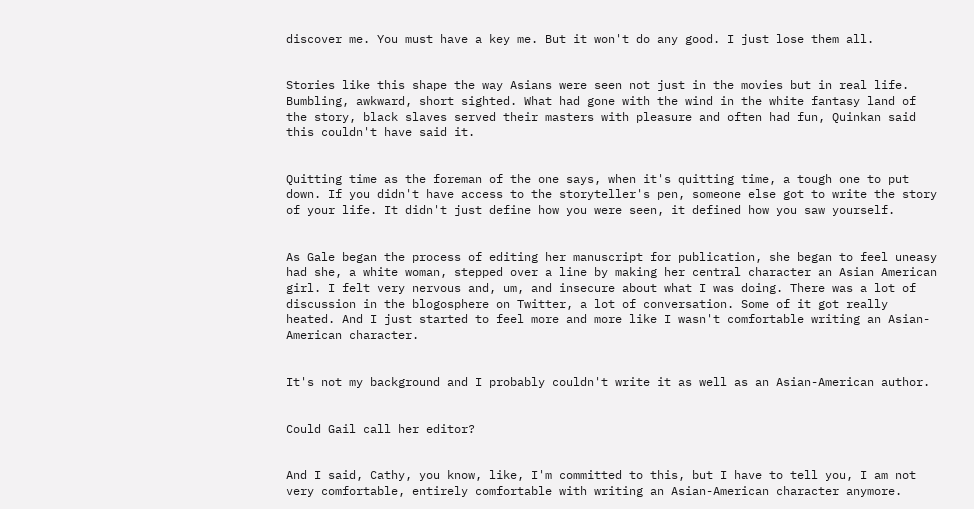discover me. You must have a key me. But it won't do any good. I just lose them all.


Stories like this shape the way Asians were seen not just in the movies but in real life. Bumbling, awkward, short sighted. What had gone with the wind in the white fantasy land of the story, black slaves served their masters with pleasure and often had fun, Quinkan said this couldn't have said it.


Quitting time as the foreman of the one says, when it's quitting time, a tough one to put down. If you didn't have access to the storyteller's pen, someone else got to write the story of your life. It didn't just define how you were seen, it defined how you saw yourself.


As Gale began the process of editing her manuscript for publication, she began to feel uneasy had she, a white woman, stepped over a line by making her central character an Asian American girl. I felt very nervous and, um, and insecure about what I was doing. There was a lot of discussion in the blogosphere on Twitter, a lot of conversation. Some of it got really heated. And I just started to feel more and more like I wasn't comfortable writing an Asian-American character.


It's not my background and I probably couldn't write it as well as an Asian-American author.


Could Gail call her editor?


And I said, Cathy, you know, like, I'm committed to this, but I have to tell you, I am not very comfortable, entirely comfortable with writing an Asian-American character anymore.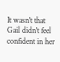It wasn't that Gail didn't feel confident in her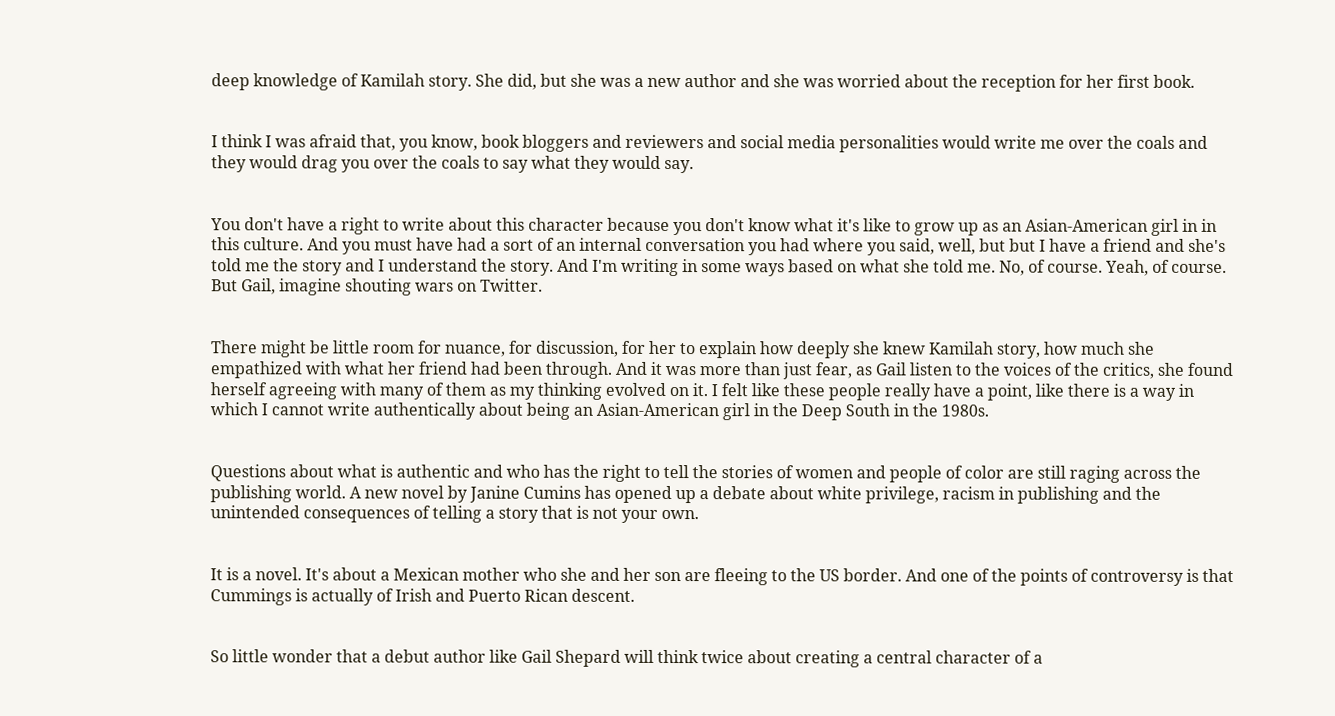deep knowledge of Kamilah story. She did, but she was a new author and she was worried about the reception for her first book.


I think I was afraid that, you know, book bloggers and reviewers and social media personalities would write me over the coals and they would drag you over the coals to say what they would say.


You don't have a right to write about this character because you don't know what it's like to grow up as an Asian-American girl in in this culture. And you must have had a sort of an internal conversation you had where you said, well, but but I have a friend and she's told me the story and I understand the story. And I'm writing in some ways based on what she told me. No, of course. Yeah, of course. But Gail, imagine shouting wars on Twitter.


There might be little room for nuance, for discussion, for her to explain how deeply she knew Kamilah story, how much she empathized with what her friend had been through. And it was more than just fear, as Gail listen to the voices of the critics, she found herself agreeing with many of them as my thinking evolved on it. I felt like these people really have a point, like there is a way in which I cannot write authentically about being an Asian-American girl in the Deep South in the 1980s.


Questions about what is authentic and who has the right to tell the stories of women and people of color are still raging across the publishing world. A new novel by Janine Cumins has opened up a debate about white privilege, racism in publishing and the unintended consequences of telling a story that is not your own.


It is a novel. It's about a Mexican mother who she and her son are fleeing to the US border. And one of the points of controversy is that Cummings is actually of Irish and Puerto Rican descent.


So little wonder that a debut author like Gail Shepard will think twice about creating a central character of a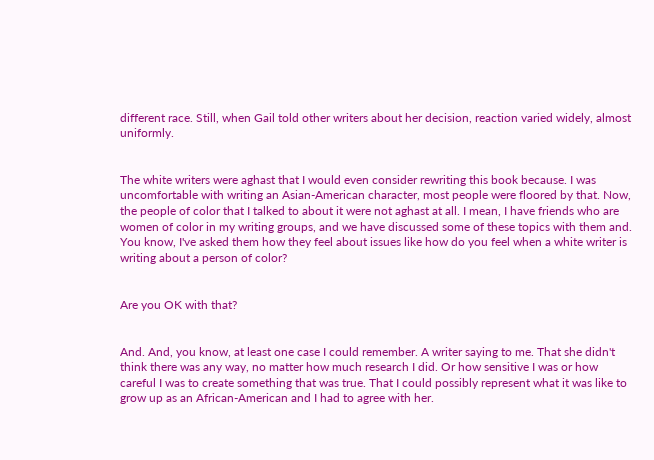different race. Still, when Gail told other writers about her decision, reaction varied widely, almost uniformly.


The white writers were aghast that I would even consider rewriting this book because. I was uncomfortable with writing an Asian-American character, most people were floored by that. Now, the people of color that I talked to about it were not aghast at all. I mean, I have friends who are women of color in my writing groups, and we have discussed some of these topics with them and. You know, I've asked them how they feel about issues like how do you feel when a white writer is writing about a person of color?


Are you OK with that?


And. And, you know, at least one case I could remember. A writer saying to me. That she didn't think there was any way, no matter how much research I did. Or how sensitive I was or how careful I was to create something that was true. That I could possibly represent what it was like to grow up as an African-American and I had to agree with her.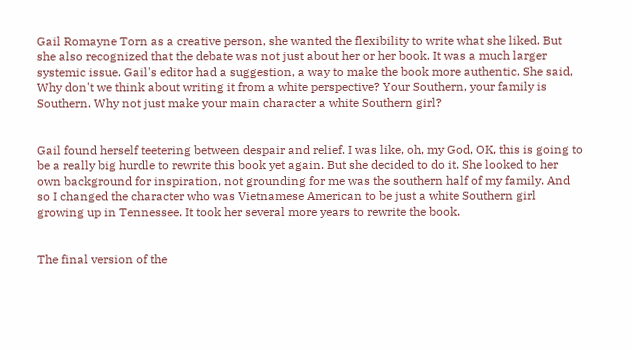Gail Romayne Torn as a creative person, she wanted the flexibility to write what she liked. But she also recognized that the debate was not just about her or her book. It was a much larger systemic issue. Gail's editor had a suggestion, a way to make the book more authentic. She said, Why don't we think about writing it from a white perspective? Your Southern, your family is Southern. Why not just make your main character a white Southern girl?


Gail found herself teetering between despair and relief. I was like, oh, my God, OK, this is going to be a really big hurdle to rewrite this book yet again. But she decided to do it. She looked to her own background for inspiration, not grounding for me was the southern half of my family. And so I changed the character who was Vietnamese American to be just a white Southern girl growing up in Tennessee. It took her several more years to rewrite the book.


The final version of the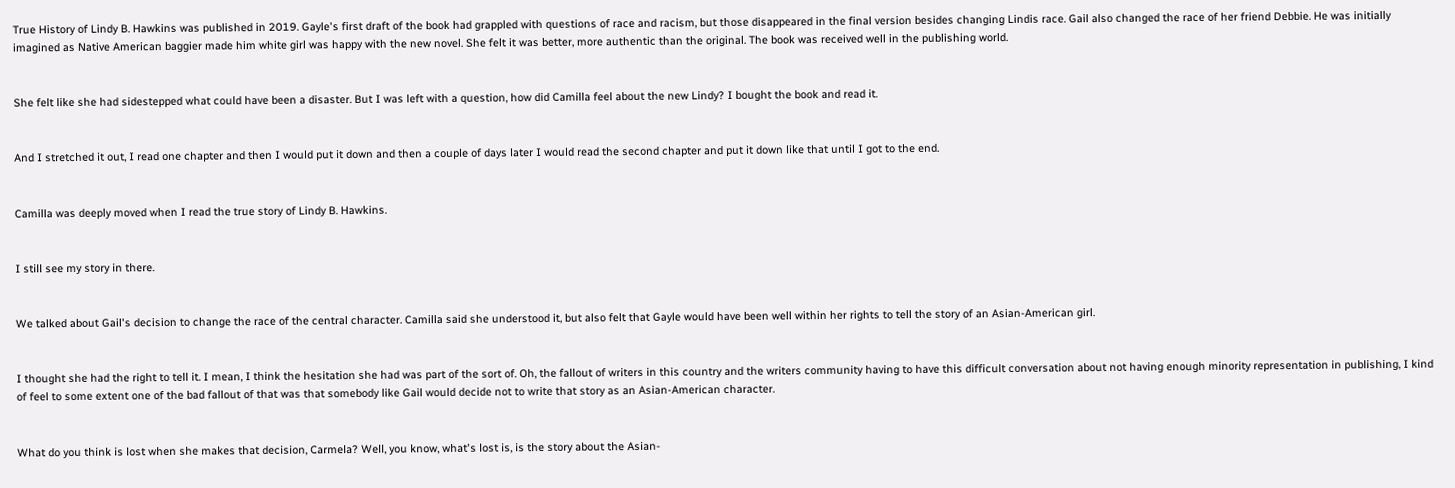True History of Lindy B. Hawkins was published in 2019. Gayle's first draft of the book had grappled with questions of race and racism, but those disappeared in the final version besides changing Lindis race. Gail also changed the race of her friend Debbie. He was initially imagined as Native American baggier made him white girl was happy with the new novel. She felt it was better, more authentic than the original. The book was received well in the publishing world.


She felt like she had sidestepped what could have been a disaster. But I was left with a question, how did Camilla feel about the new Lindy? I bought the book and read it.


And I stretched it out, I read one chapter and then I would put it down and then a couple of days later I would read the second chapter and put it down like that until I got to the end.


Camilla was deeply moved when I read the true story of Lindy B. Hawkins.


I still see my story in there.


We talked about Gail's decision to change the race of the central character. Camilla said she understood it, but also felt that Gayle would have been well within her rights to tell the story of an Asian-American girl.


I thought she had the right to tell it. I mean, I think the hesitation she had was part of the sort of. Oh, the fallout of writers in this country and the writers community having to have this difficult conversation about not having enough minority representation in publishing, I kind of feel to some extent one of the bad fallout of that was that somebody like Gail would decide not to write that story as an Asian-American character.


What do you think is lost when she makes that decision, Carmela? Well, you know, what's lost is, is the story about the Asian-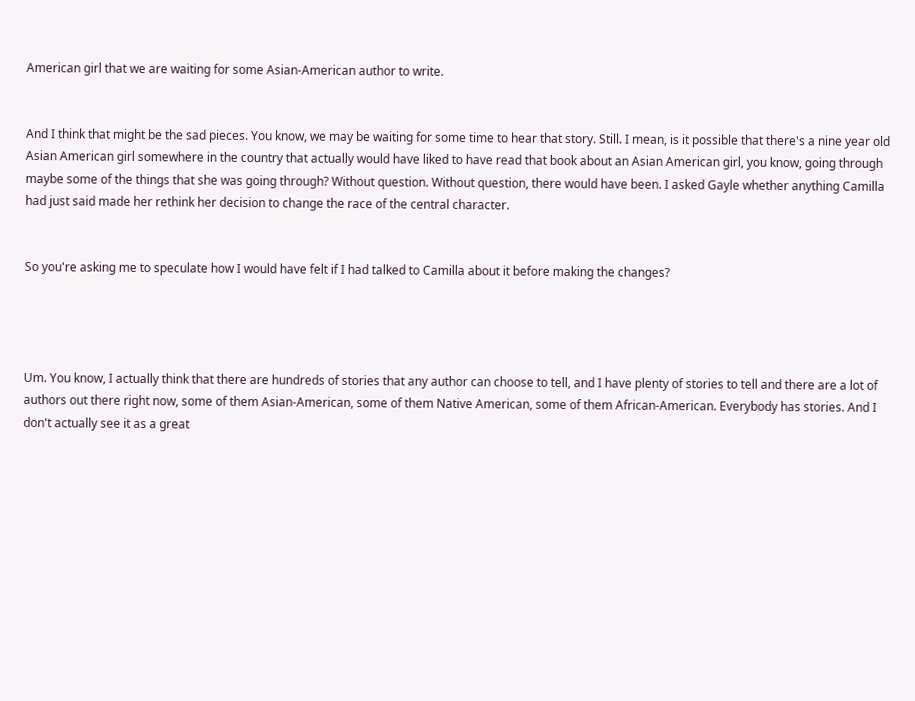American girl that we are waiting for some Asian-American author to write.


And I think that might be the sad pieces. You know, we may be waiting for some time to hear that story. Still. I mean, is it possible that there's a nine year old Asian American girl somewhere in the country that actually would have liked to have read that book about an Asian American girl, you know, going through maybe some of the things that she was going through? Without question. Without question, there would have been. I asked Gayle whether anything Camilla had just said made her rethink her decision to change the race of the central character.


So you're asking me to speculate how I would have felt if I had talked to Camilla about it before making the changes?




Um. You know, I actually think that there are hundreds of stories that any author can choose to tell, and I have plenty of stories to tell and there are a lot of authors out there right now, some of them Asian-American, some of them Native American, some of them African-American. Everybody has stories. And I don't actually see it as a great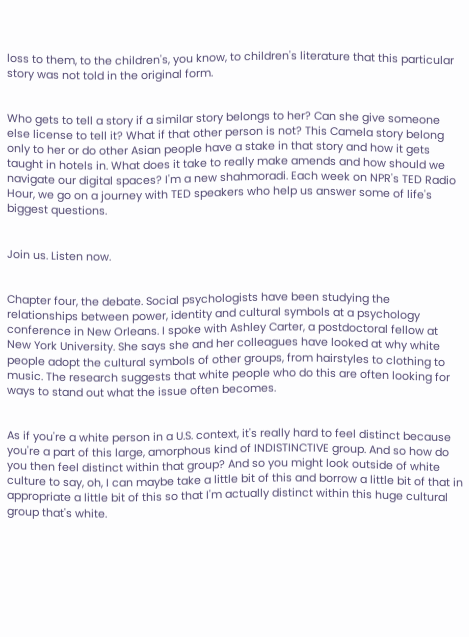loss to them, to the children's, you know, to children's literature that this particular story was not told in the original form.


Who gets to tell a story if a similar story belongs to her? Can she give someone else license to tell it? What if that other person is not? This Camela story belong only to her or do other Asian people have a stake in that story and how it gets taught in hotels in. What does it take to really make amends and how should we navigate our digital spaces? I'm a new shahmoradi. Each week on NPR's TED Radio Hour, we go on a journey with TED speakers who help us answer some of life's biggest questions.


Join us. Listen now.


Chapter four, the debate. Social psychologists have been studying the relationships between power, identity and cultural symbols at a psychology conference in New Orleans. I spoke with Ashley Carter, a postdoctoral fellow at New York University. She says she and her colleagues have looked at why white people adopt the cultural symbols of other groups, from hairstyles to clothing to music. The research suggests that white people who do this are often looking for ways to stand out what the issue often becomes.


As if you're a white person in a U.S. context, it's really hard to feel distinct because you're a part of this large, amorphous kind of INDISTINCTIVE group. And so how do you then feel distinct within that group? And so you might look outside of white culture to say, oh, I can maybe take a little bit of this and borrow a little bit of that in appropriate a little bit of this so that I'm actually distinct within this huge cultural group that's white.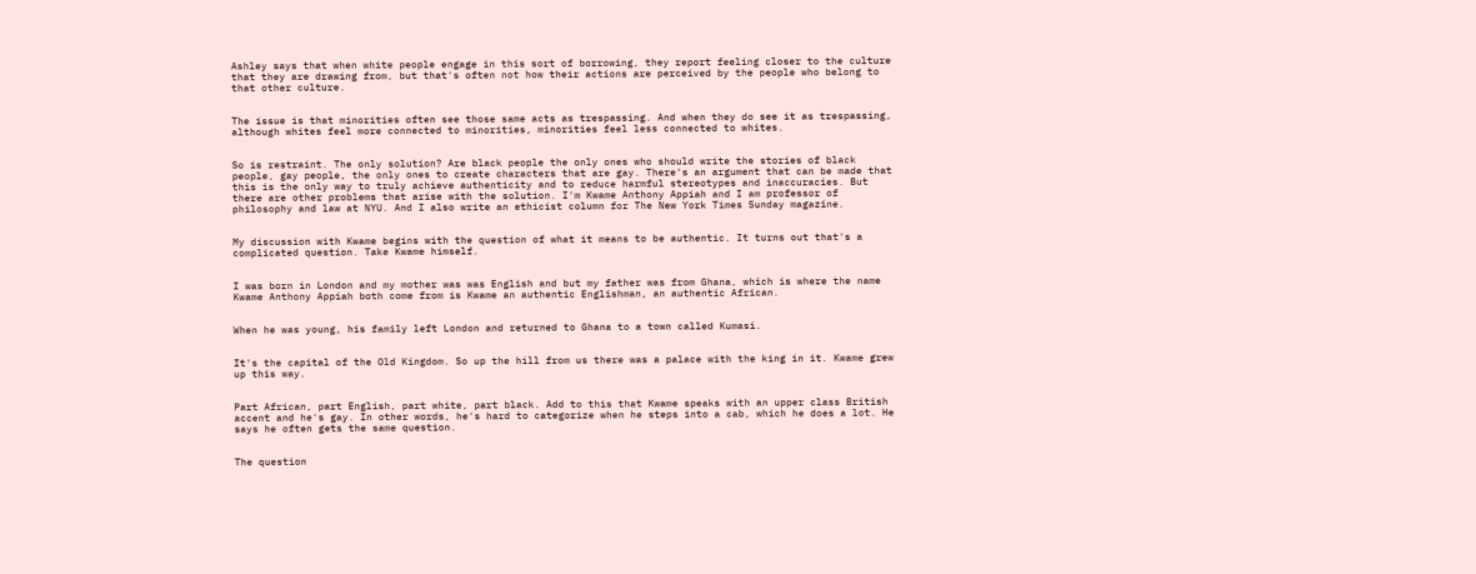Ashley says that when white people engage in this sort of borrowing, they report feeling closer to the culture that they are drawing from, but that's often not how their actions are perceived by the people who belong to that other culture.


The issue is that minorities often see those same acts as trespassing. And when they do see it as trespassing, although whites feel more connected to minorities, minorities feel less connected to whites.


So is restraint. The only solution? Are black people the only ones who should write the stories of black people, gay people, the only ones to create characters that are gay. There's an argument that can be made that this is the only way to truly achieve authenticity and to reduce harmful stereotypes and inaccuracies. But there are other problems that arise with the solution. I'm Kwame Anthony Appiah and I am professor of philosophy and law at NYU. And I also write an ethicist column for The New York Times Sunday magazine.


My discussion with Kwame begins with the question of what it means to be authentic. It turns out that's a complicated question. Take Kwame himself.


I was born in London and my mother was was English and but my father was from Ghana, which is where the name Kwame Anthony Appiah both come from is Kwame an authentic Englishman, an authentic African.


When he was young, his family left London and returned to Ghana to a town called Kumasi.


It's the capital of the Old Kingdom. So up the hill from us there was a palace with the king in it. Kwame grew up this way.


Part African, part English, part white, part black. Add to this that Kwame speaks with an upper class British accent and he's gay. In other words, he's hard to categorize when he steps into a cab, which he does a lot. He says he often gets the same question.


The question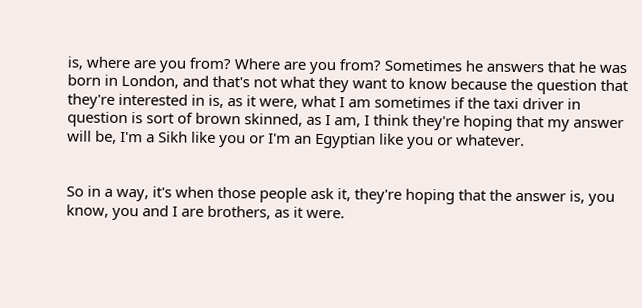is, where are you from? Where are you from? Sometimes he answers that he was born in London, and that's not what they want to know because the question that they're interested in is, as it were, what I am sometimes if the taxi driver in question is sort of brown skinned, as I am, I think they're hoping that my answer will be, I'm a Sikh like you or I'm an Egyptian like you or whatever.


So in a way, it's when those people ask it, they're hoping that the answer is, you know, you and I are brothers, as it were.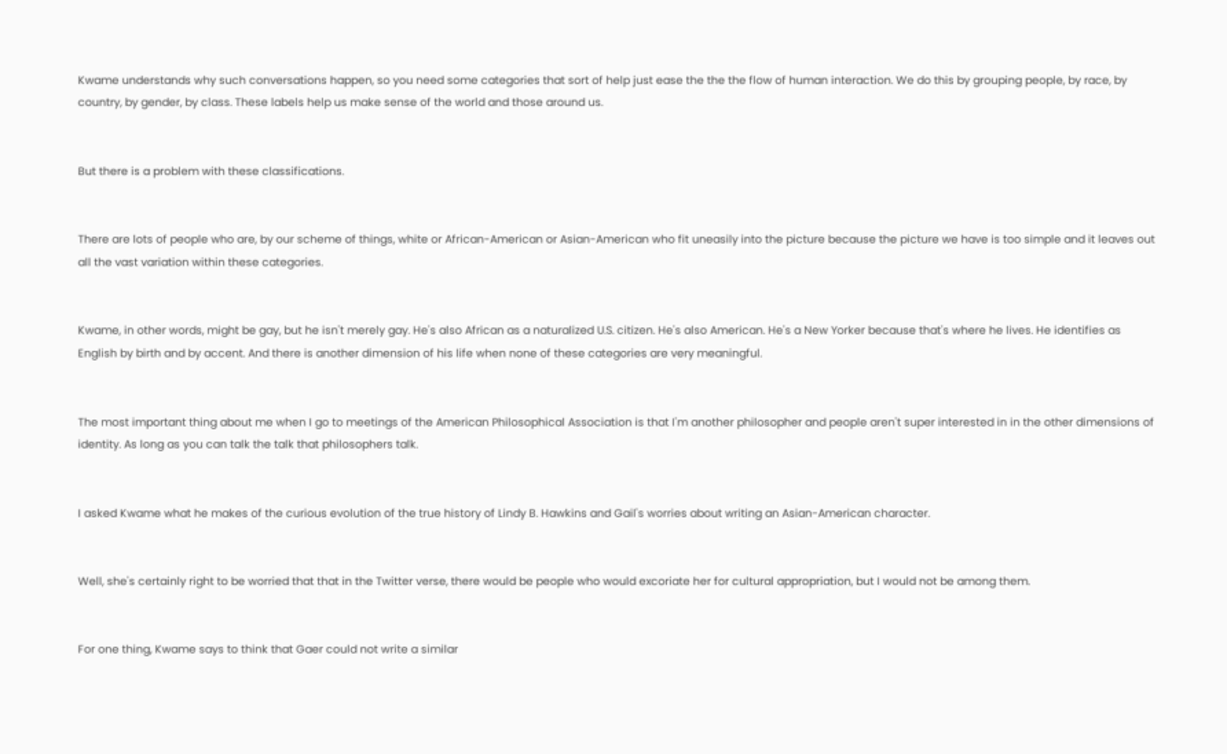Kwame understands why such conversations happen, so you need some categories that sort of help just ease the the the flow of human interaction. We do this by grouping people, by race, by country, by gender, by class. These labels help us make sense of the world and those around us.


But there is a problem with these classifications.


There are lots of people who are, by our scheme of things, white or African-American or Asian-American who fit uneasily into the picture because the picture we have is too simple and it leaves out all the vast variation within these categories.


Kwame, in other words, might be gay, but he isn't merely gay. He's also African as a naturalized U.S. citizen. He's also American. He's a New Yorker because that's where he lives. He identifies as English by birth and by accent. And there is another dimension of his life when none of these categories are very meaningful.


The most important thing about me when I go to meetings of the American Philosophical Association is that I'm another philosopher and people aren't super interested in in the other dimensions of identity. As long as you can talk the talk that philosophers talk.


I asked Kwame what he makes of the curious evolution of the true history of Lindy B. Hawkins and Gail's worries about writing an Asian-American character.


Well, she's certainly right to be worried that that in the Twitter verse, there would be people who would excoriate her for cultural appropriation, but I would not be among them.


For one thing, Kwame says to think that Gaer could not write a similar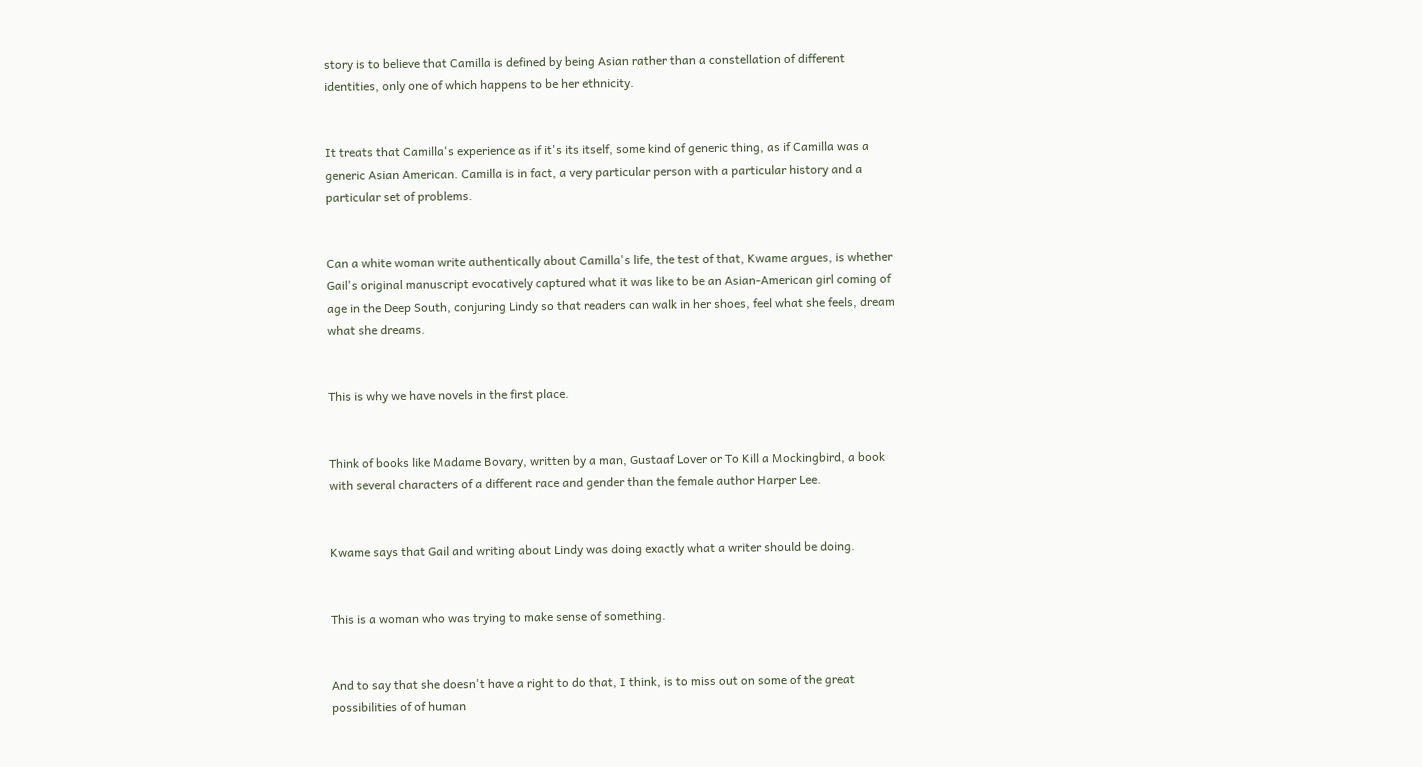story is to believe that Camilla is defined by being Asian rather than a constellation of different identities, only one of which happens to be her ethnicity.


It treats that Camilla's experience as if it's its itself, some kind of generic thing, as if Camilla was a generic Asian American. Camilla is in fact, a very particular person with a particular history and a particular set of problems.


Can a white woman write authentically about Camilla's life, the test of that, Kwame argues, is whether Gail's original manuscript evocatively captured what it was like to be an Asian-American girl coming of age in the Deep South, conjuring Lindy so that readers can walk in her shoes, feel what she feels, dream what she dreams.


This is why we have novels in the first place.


Think of books like Madame Bovary, written by a man, Gustaaf Lover or To Kill a Mockingbird, a book with several characters of a different race and gender than the female author Harper Lee.


Kwame says that Gail and writing about Lindy was doing exactly what a writer should be doing.


This is a woman who was trying to make sense of something.


And to say that she doesn't have a right to do that, I think, is to miss out on some of the great possibilities of of human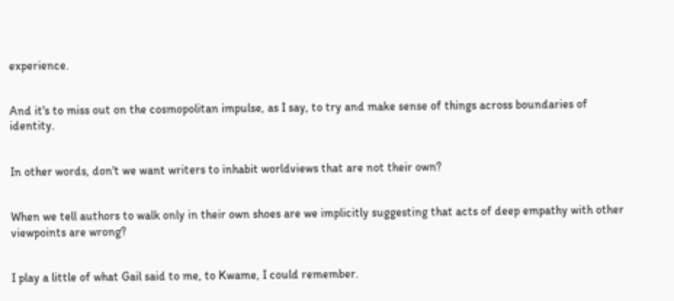experience.


And it's to miss out on the cosmopolitan impulse, as I say, to try and make sense of things across boundaries of identity.


In other words, don't we want writers to inhabit worldviews that are not their own?


When we tell authors to walk only in their own shoes are we implicitly suggesting that acts of deep empathy with other viewpoints are wrong?


I play a little of what Gail said to me, to Kwame, I could remember.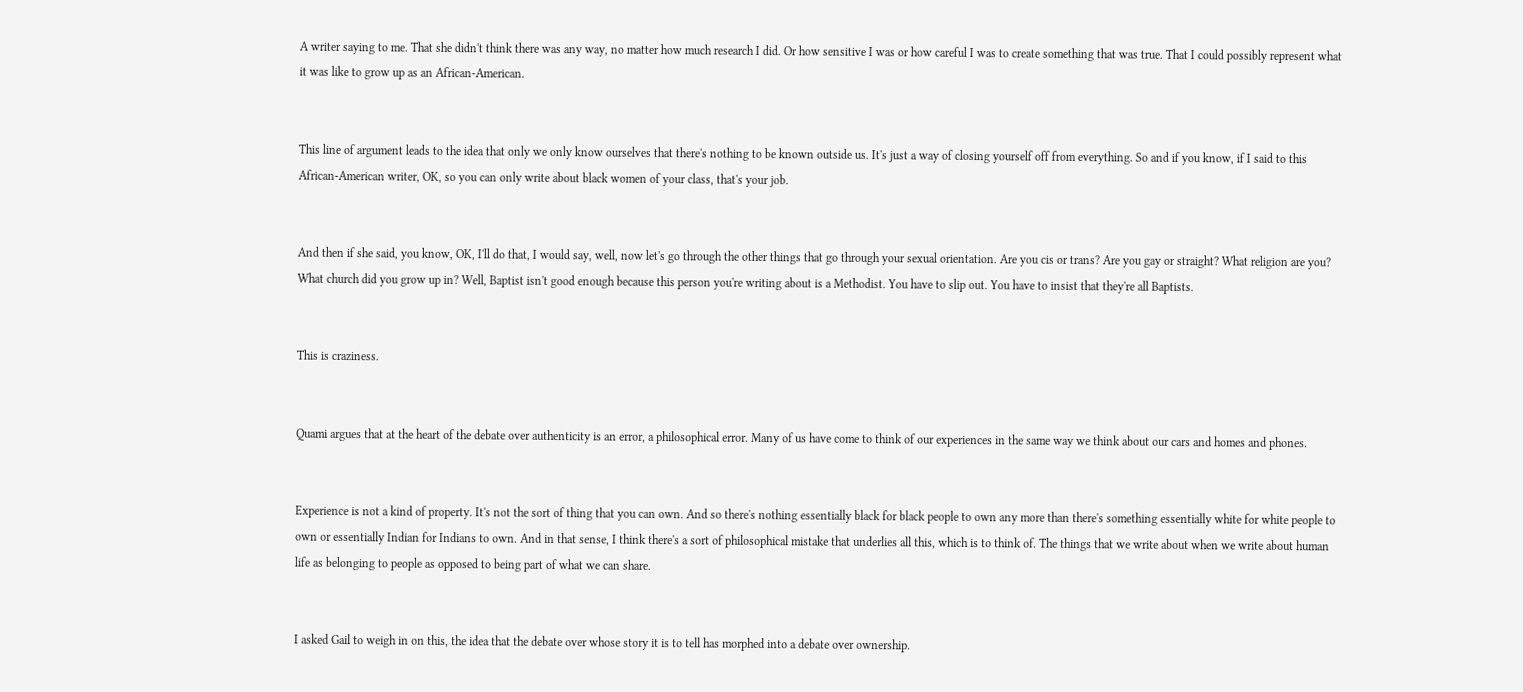A writer saying to me. That she didn't think there was any way, no matter how much research I did. Or how sensitive I was or how careful I was to create something that was true. That I could possibly represent what it was like to grow up as an African-American.


This line of argument leads to the idea that only we only know ourselves that there's nothing to be known outside us. It's just a way of closing yourself off from everything. So and if you know, if I said to this African-American writer, OK, so you can only write about black women of your class, that's your job.


And then if she said, you know, OK, I'll do that, I would say, well, now let's go through the other things that go through your sexual orientation. Are you cis or trans? Are you gay or straight? What religion are you? What church did you grow up in? Well, Baptist isn't good enough because this person you're writing about is a Methodist. You have to slip out. You have to insist that they're all Baptists.


This is craziness.


Quami argues that at the heart of the debate over authenticity is an error, a philosophical error. Many of us have come to think of our experiences in the same way we think about our cars and homes and phones.


Experience is not a kind of property. It's not the sort of thing that you can own. And so there's nothing essentially black for black people to own any more than there's something essentially white for white people to own or essentially Indian for Indians to own. And in that sense, I think there's a sort of philosophical mistake that underlies all this, which is to think of. The things that we write about when we write about human life as belonging to people as opposed to being part of what we can share.


I asked Gail to weigh in on this, the idea that the debate over whose story it is to tell has morphed into a debate over ownership.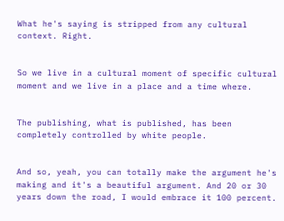What he's saying is stripped from any cultural context. Right.


So we live in a cultural moment of specific cultural moment and we live in a place and a time where.


The publishing, what is published, has been completely controlled by white people.


And so, yeah, you can totally make the argument he's making and it's a beautiful argument. And 20 or 30 years down the road, I would embrace it 100 percent.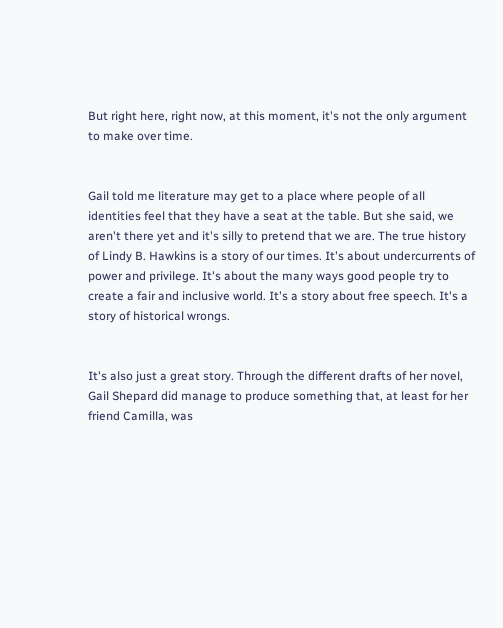But right here, right now, at this moment, it's not the only argument to make over time.


Gail told me literature may get to a place where people of all identities feel that they have a seat at the table. But she said, we aren't there yet and it's silly to pretend that we are. The true history of Lindy B. Hawkins is a story of our times. It's about undercurrents of power and privilege. It's about the many ways good people try to create a fair and inclusive world. It's a story about free speech. It's a story of historical wrongs.


It's also just a great story. Through the different drafts of her novel, Gail Shepard did manage to produce something that, at least for her friend Camilla, was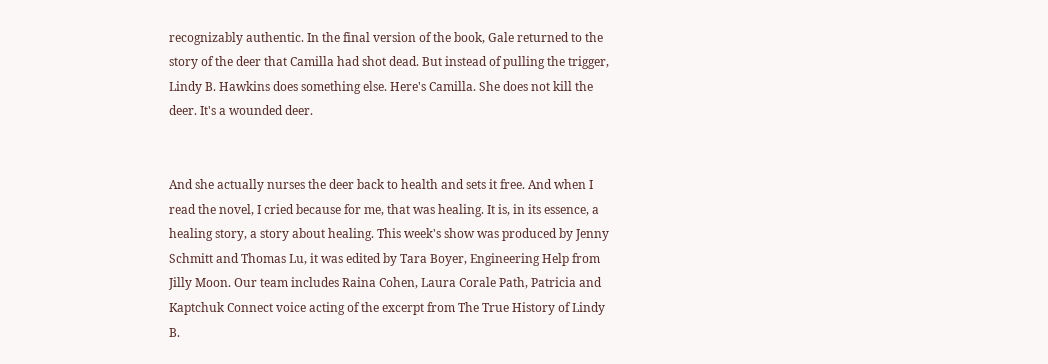recognizably authentic. In the final version of the book, Gale returned to the story of the deer that Camilla had shot dead. But instead of pulling the trigger, Lindy B. Hawkins does something else. Here's Camilla. She does not kill the deer. It's a wounded deer.


And she actually nurses the deer back to health and sets it free. And when I read the novel, I cried because for me, that was healing. It is, in its essence, a healing story, a story about healing. This week's show was produced by Jenny Schmitt and Thomas Lu, it was edited by Tara Boyer, Engineering Help from Jilly Moon. Our team includes Raina Cohen, Laura Corale Path, Patricia and Kaptchuk Connect voice acting of the excerpt from The True History of Lindy B.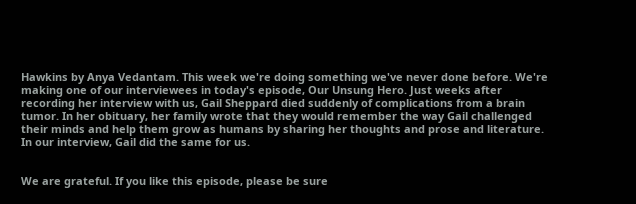Hawkins by Anya Vedantam. This week we're doing something we've never done before. We're making one of our interviewees in today's episode, Our Unsung Hero. Just weeks after recording her interview with us, Gail Sheppard died suddenly of complications from a brain tumor. In her obituary, her family wrote that they would remember the way Gail challenged their minds and help them grow as humans by sharing her thoughts and prose and literature. In our interview, Gail did the same for us.


We are grateful. If you like this episode, please be sure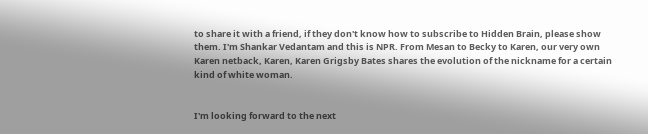to share it with a friend, if they don't know how to subscribe to Hidden Brain, please show them. I'm Shankar Vedantam and this is NPR. From Mesan to Becky to Karen, our very own Karen netback, Karen, Karen Grigsby Bates shares the evolution of the nickname for a certain kind of white woman.


I'm looking forward to the next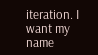iteration. I want my name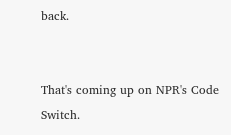back.


That's coming up on NPR's Code Switch.